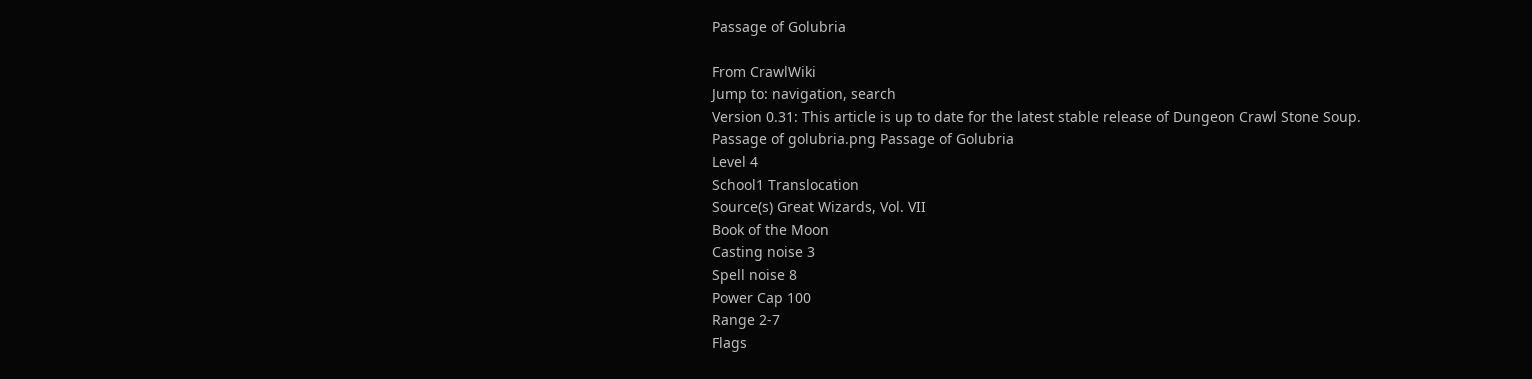Passage of Golubria

From CrawlWiki
Jump to: navigation, search
Version 0.31: This article is up to date for the latest stable release of Dungeon Crawl Stone Soup.
Passage of golubria.png Passage of Golubria
Level 4
School1 Translocation
Source(s) Great Wizards, Vol. VII
Book of the Moon
Casting noise 3
Spell noise 8
Power Cap 100
Range 2-7
Flags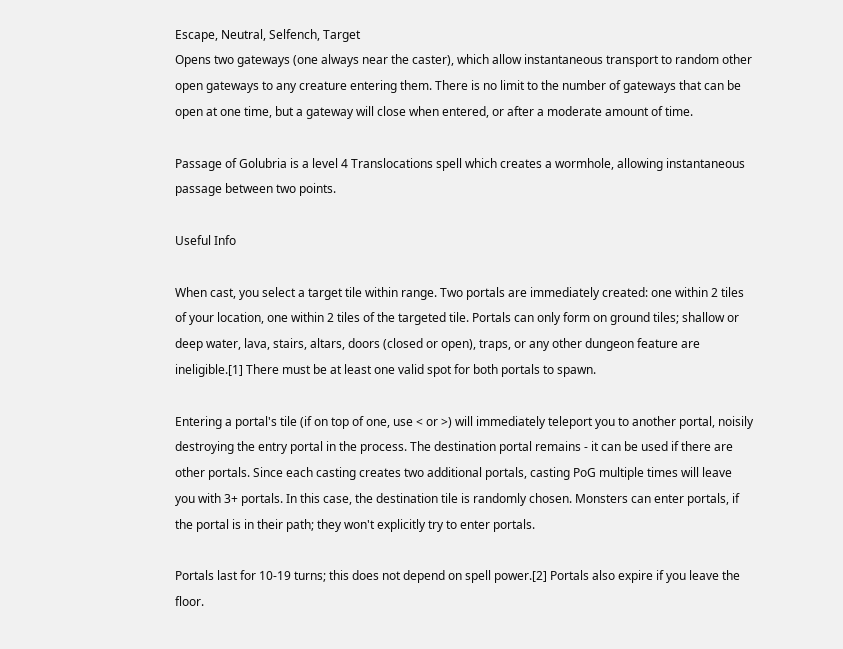Escape, Neutral, Selfench, Target
Opens two gateways (one always near the caster), which allow instantaneous transport to random other open gateways to any creature entering them. There is no limit to the number of gateways that can be open at one time, but a gateway will close when entered, or after a moderate amount of time.

Passage of Golubria is a level 4 Translocations spell which creates a wormhole, allowing instantaneous passage between two points.

Useful Info

When cast, you select a target tile within range. Two portals are immediately created: one within 2 tiles of your location, one within 2 tiles of the targeted tile. Portals can only form on ground tiles; shallow or deep water, lava, stairs, altars, doors (closed or open), traps, or any other dungeon feature are ineligible.[1] There must be at least one valid spot for both portals to spawn.

Entering a portal's tile (if on top of one, use < or >) will immediately teleport you to another portal, noisily destroying the entry portal in the process. The destination portal remains - it can be used if there are other portals. Since each casting creates two additional portals, casting PoG multiple times will leave you with 3+ portals. In this case, the destination tile is randomly chosen. Monsters can enter portals, if the portal is in their path; they won't explicitly try to enter portals.

Portals last for 10-19 turns; this does not depend on spell power.[2] Portals also expire if you leave the floor.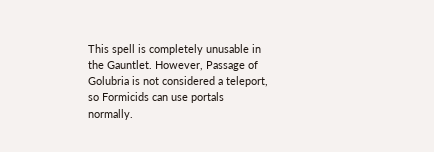This spell is completely unusable in the Gauntlet. However, Passage of Golubria is not considered a teleport, so Formicids can use portals normally.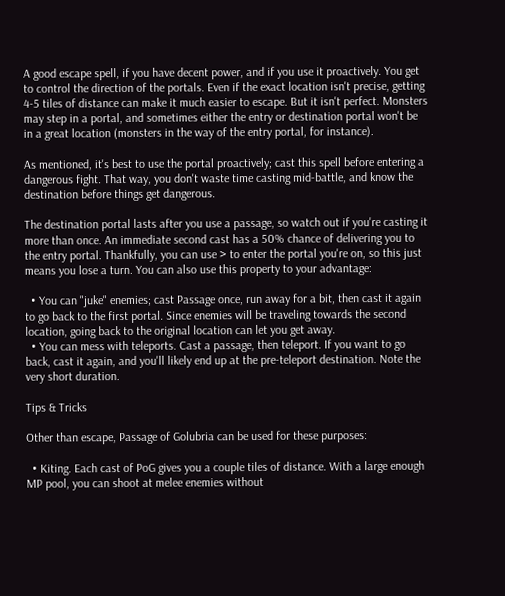A good escape spell, if you have decent power, and if you use it proactively. You get to control the direction of the portals. Even if the exact location isn't precise, getting 4-5 tiles of distance can make it much easier to escape. But it isn't perfect. Monsters may step in a portal, and sometimes either the entry or destination portal won't be in a great location (monsters in the way of the entry portal, for instance).

As mentioned, it's best to use the portal proactively; cast this spell before entering a dangerous fight. That way, you don't waste time casting mid-battle, and know the destination before things get dangerous.

The destination portal lasts after you use a passage, so watch out if you're casting it more than once. An immediate second cast has a 50% chance of delivering you to the entry portal. Thankfully, you can use > to enter the portal you're on, so this just means you lose a turn. You can also use this property to your advantage:

  • You can "juke" enemies; cast Passage once, run away for a bit, then cast it again to go back to the first portal. Since enemies will be traveling towards the second location, going back to the original location can let you get away.
  • You can mess with teleports. Cast a passage, then teleport. If you want to go back, cast it again, and you'll likely end up at the pre-teleport destination. Note the very short duration.

Tips & Tricks

Other than escape, Passage of Golubria can be used for these purposes:

  • Kiting. Each cast of PoG gives you a couple tiles of distance. With a large enough MP pool, you can shoot at melee enemies without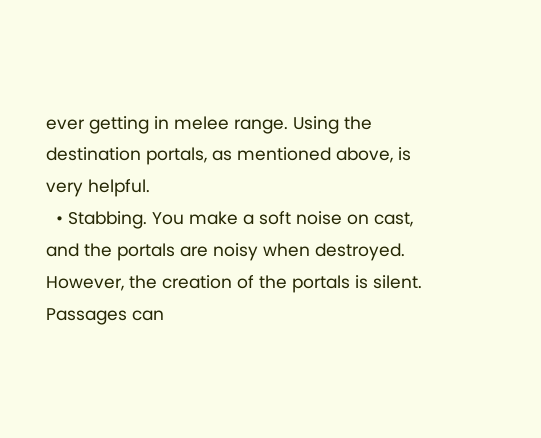ever getting in melee range. Using the destination portals, as mentioned above, is very helpful.
  • Stabbing. You make a soft noise on cast, and the portals are noisy when destroyed. However, the creation of the portals is silent. Passages can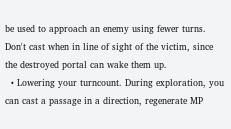be used to approach an enemy using fewer turns. Don't cast when in line of sight of the victim, since the destroyed portal can wake them up.
  • Lowering your turncount. During exploration, you can cast a passage in a direction, regenerate MP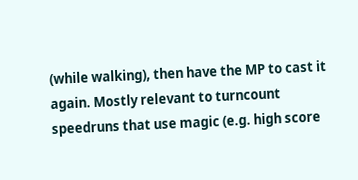(while walking), then have the MP to cast it again. Mostly relevant to turncount speedruns that use magic (e.g. high score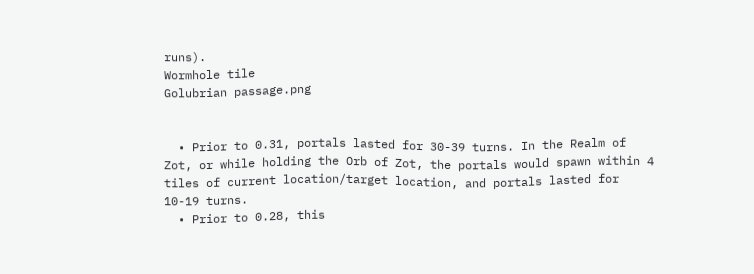runs).
Wormhole tile
Golubrian passage.png


  • Prior to 0.31, portals lasted for 30-39 turns. In the Realm of Zot, or while holding the Orb of Zot, the portals would spawn within 4 tiles of current location/target location, and portals lasted for 10-19 turns.
  • Prior to 0.28, this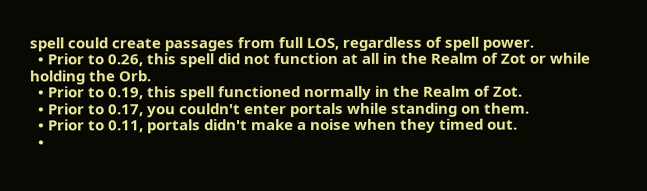spell could create passages from full LOS, regardless of spell power.
  • Prior to 0.26, this spell did not function at all in the Realm of Zot or while holding the Orb.
  • Prior to 0.19, this spell functioned normally in the Realm of Zot.
  • Prior to 0.17, you couldn't enter portals while standing on them.
  • Prior to 0.11, portals didn't make a noise when they timed out.
  •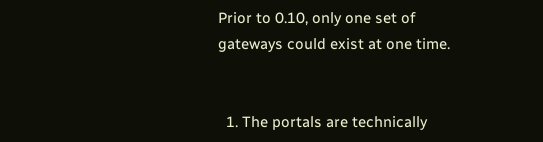Prior to 0.10, only one set of gateways could exist at one time.


  1. The portals are technically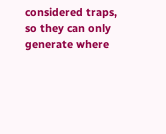considered traps, so they can only generate where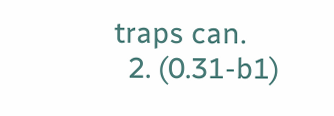traps can.
  2. (0.31-b1)